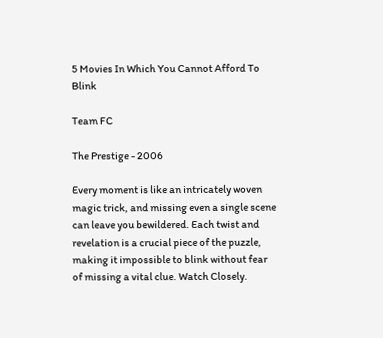5 Movies In Which You Cannot Afford To Blink

Team FC

The Prestige - 2006

Every moment is like an intricately woven magic trick, and missing even a single scene can leave you bewildered. Each twist and revelation is a crucial piece of the puzzle, making it impossible to blink without fear of missing a vital clue. Watch Closely.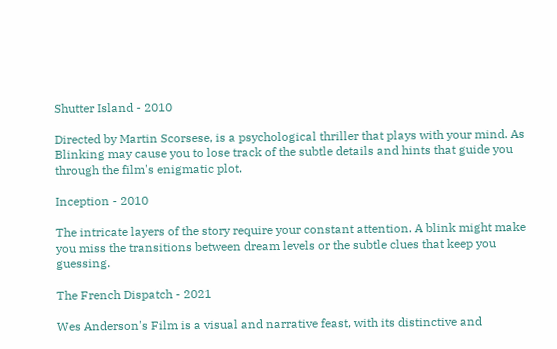Shutter Island - 2010

Directed by Martin Scorsese, is a psychological thriller that plays with your mind. As Blinking may cause you to lose track of the subtle details and hints that guide you through the film's enigmatic plot.

Inception - 2010

The intricate layers of the story require your constant attention. A blink might make you miss the transitions between dream levels or the subtle clues that keep you guessing.

The French Dispatch - 2021

Wes Anderson's Film is a visual and narrative feast, with its distinctive and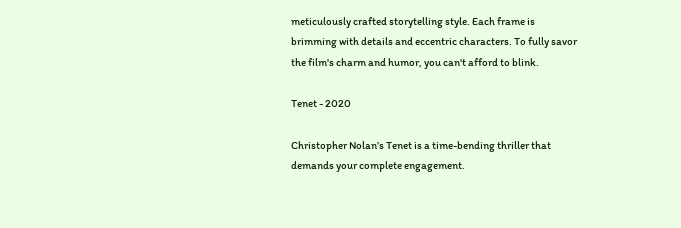meticulously crafted storytelling style. Each frame is brimming with details and eccentric characters. To fully savor the film's charm and humor, you can't afford to blink.

Tenet - 2020

Christopher Nolan’s Tenet is a time-bending thriller that demands your complete engagement.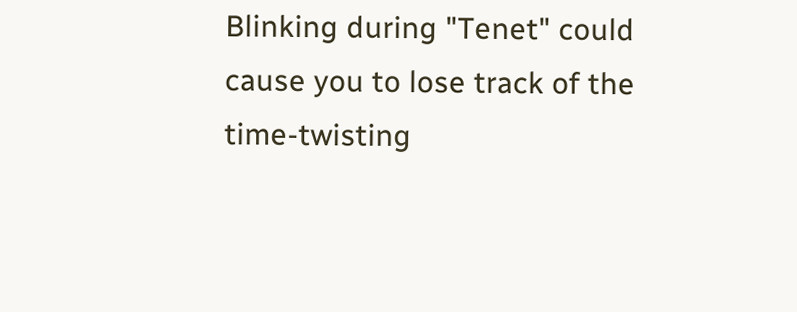Blinking during "Tenet" could cause you to lose track of the time-twisting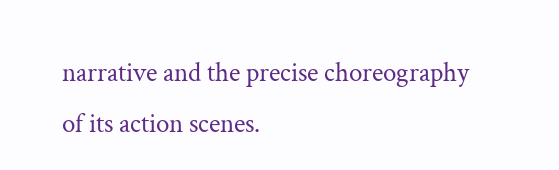narrative and the precise choreography of its action scenes.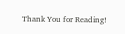Thank You for Reading!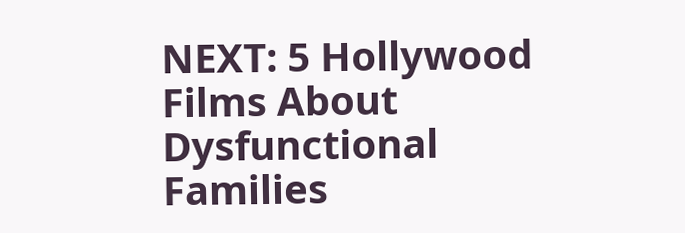NEXT: 5 Hollywood Films About Dysfunctional Families